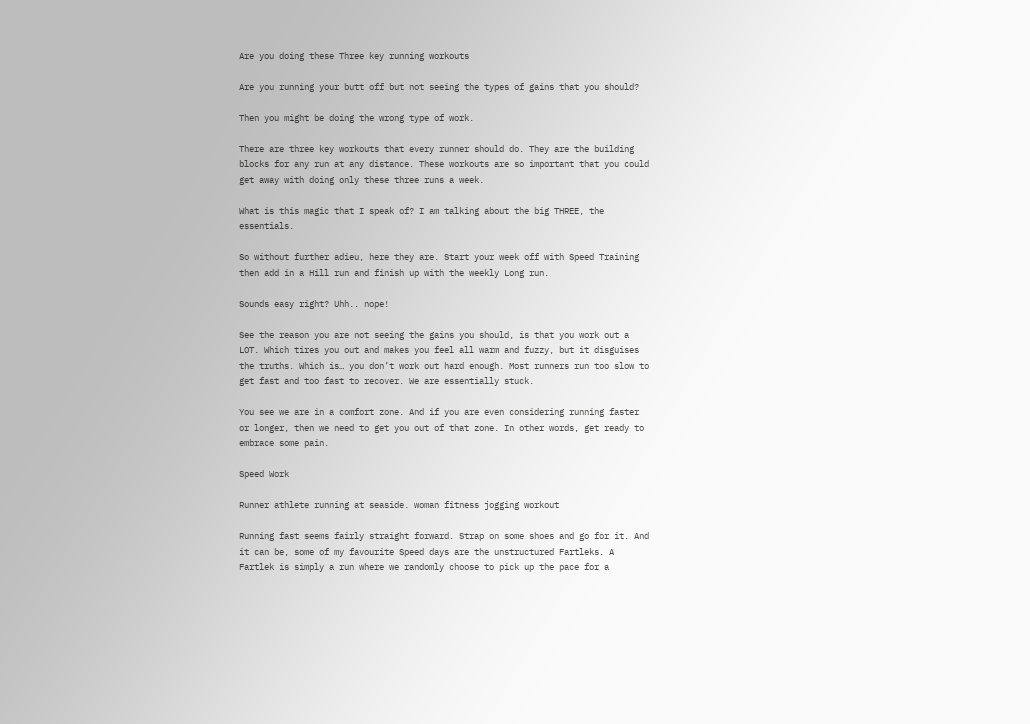Are you doing these Three key running workouts

Are you running your butt off but not seeing the types of gains that you should?

Then you might be doing the wrong type of work.

There are three key workouts that every runner should do. They are the building blocks for any run at any distance. These workouts are so important that you could get away with doing only these three runs a week.

What is this magic that I speak of? I am talking about the big THREE, the essentials.

So without further adieu, here they are. Start your week off with Speed Training then add in a Hill run and finish up with the weekly Long run.

Sounds easy right? Uhh.. nope!

See the reason you are not seeing the gains you should, is that you work out a LOT. Which tires you out and makes you feel all warm and fuzzy, but it disguises the truths. Which is… you don’t work out hard enough. Most runners run too slow to get fast and too fast to recover. We are essentially stuck.

You see we are in a comfort zone. And if you are even considering running faster or longer, then we need to get you out of that zone. In other words, get ready to embrace some pain.

Speed Work

Runner athlete running at seaside. woman fitness jogging workout

Running fast seems fairly straight forward. Strap on some shoes and go for it. And it can be, some of my favourite Speed days are the unstructured Fartleks. A Fartlek is simply a run where we randomly choose to pick up the pace for a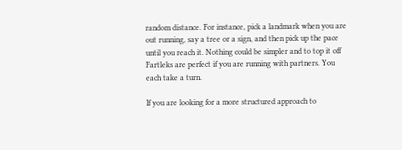random distance. For instance, pick a landmark when you are out running, say a tree or a sign, and then pick up the pace until you reach it. Nothing could be simpler and to top it off Fartleks are perfect if you are running with partners. You each take a turn.

If you are looking for a more structured approach to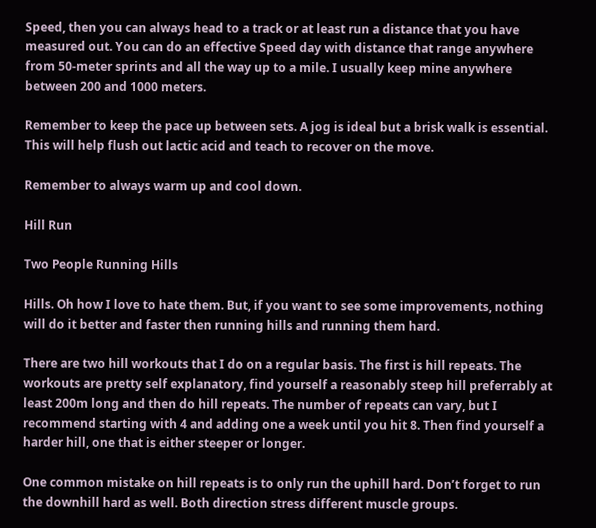Speed, then you can always head to a track or at least run a distance that you have measured out. You can do an effective Speed day with distance that range anywhere from 50-meter sprints and all the way up to a mile. I usually keep mine anywhere between 200 and 1000 meters.

Remember to keep the pace up between sets. A jog is ideal but a brisk walk is essential. This will help flush out lactic acid and teach to recover on the move.

Remember to always warm up and cool down.

Hill Run

Two People Running Hills

Hills. Oh how I love to hate them. But, if you want to see some improvements, nothing will do it better and faster then running hills and running them hard.

There are two hill workouts that I do on a regular basis. The first is hill repeats. The workouts are pretty self explanatory, find yourself a reasonably steep hill preferrably at least 200m long and then do hill repeats. The number of repeats can vary, but I recommend starting with 4 and adding one a week until you hit 8. Then find yourself a harder hill, one that is either steeper or longer.

One common mistake on hill repeats is to only run the uphill hard. Don’t forget to run the downhill hard as well. Both direction stress different muscle groups.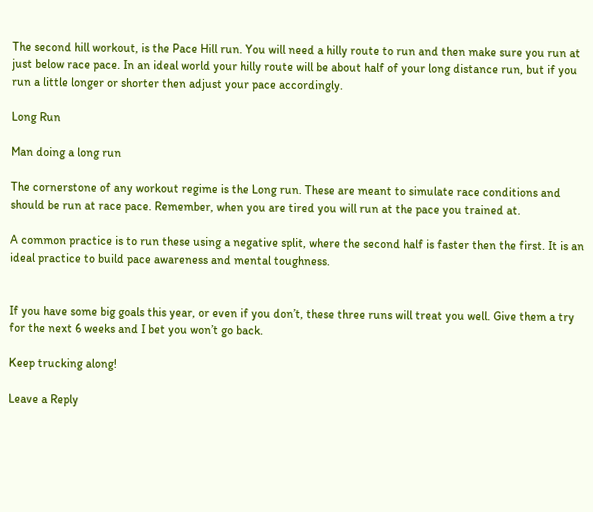The second hill workout, is the Pace Hill run. You will need a hilly route to run and then make sure you run at just below race pace. In an ideal world your hilly route will be about half of your long distance run, but if you run a little longer or shorter then adjust your pace accordingly.

Long Run

Man doing a long run

The cornerstone of any workout regime is the Long run. These are meant to simulate race conditions and should be run at race pace. Remember, when you are tired you will run at the pace you trained at.

A common practice is to run these using a negative split, where the second half is faster then the first. It is an ideal practice to build pace awareness and mental toughness.


If you have some big goals this year, or even if you don’t, these three runs will treat you well. Give them a try for the next 6 weeks and I bet you won’t go back.

Keep trucking along!

Leave a Reply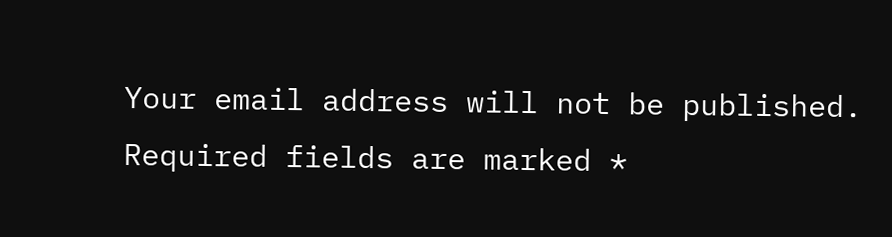Your email address will not be published. Required fields are marked *